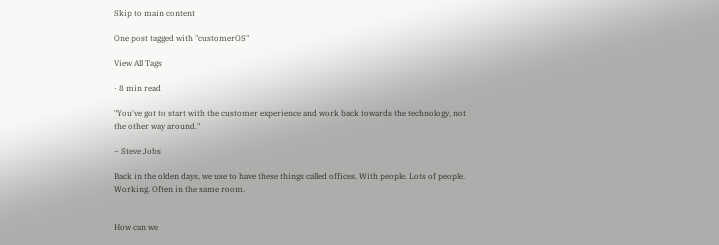Skip to main content

One post tagged with "customerOS"

View All Tags

· 8 min read

"You've got to start with the customer experience and work back towards the technology, not the other way around."

~ Steve Jobs

Back in the olden days, we use to have these things called offices. With people. Lots of people. Working. Often in the same room.


How can we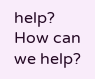help?
How can we help?